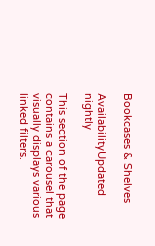Bookcases & Shelves

AvailabilityUpdated nightly

This section of the page contains a carousel that visually displays various linked filters.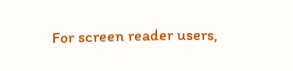For screen reader users,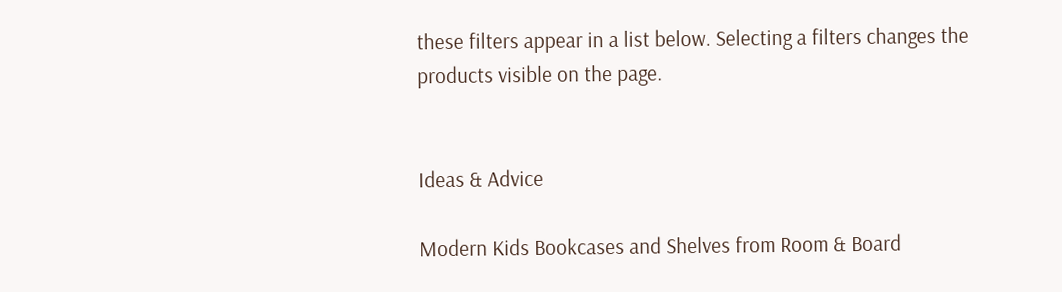these filters appear in a list below. Selecting a filters changes the products visible on the page.


Ideas & Advice

Modern Kids Bookcases and Shelves from Room & Board